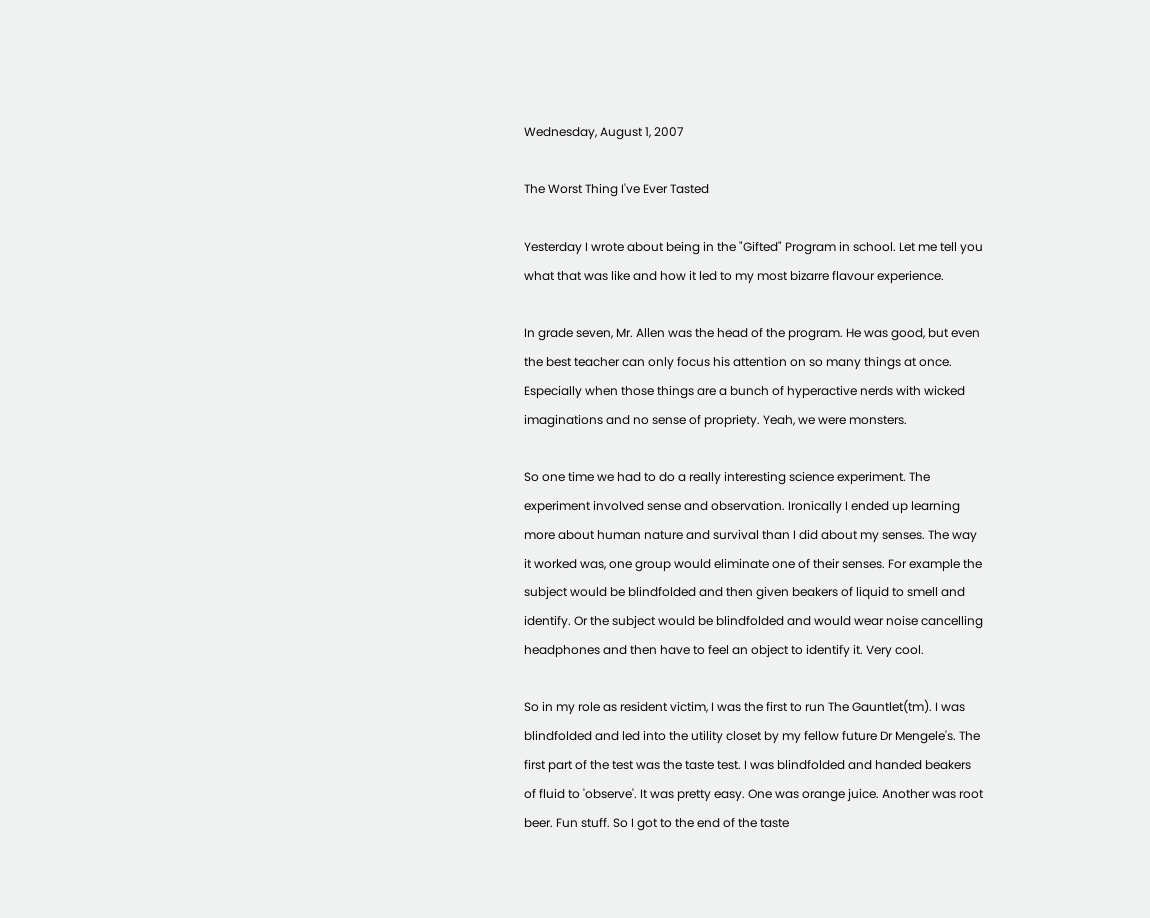Wednesday, August 1, 2007

The Worst Thing I've Ever Tasted

Yesterday I wrote about being in the "Gifted" Program in school. Let me tell you what that was like and how it led to my most bizarre flavour experience.

In grade seven, Mr. Allen was the head of the program. He was good, but even the best teacher can only focus his attention on so many things at once. Especially when those things are a bunch of hyperactive nerds with wicked imaginations and no sense of propriety. Yeah, we were monsters.

So one time we had to do a really interesting science experiment. The experiment involved sense and observation. Ironically I ended up learning more about human nature and survival than I did about my senses. The way it worked was, one group would eliminate one of their senses. For example the subject would be blindfolded and then given beakers of liquid to smell and identify. Or the subject would be blindfolded and would wear noise cancelling headphones and then have to feel an object to identify it. Very cool.

So in my role as resident victim, I was the first to run The Gauntlet(tm). I was blindfolded and led into the utility closet by my fellow future Dr Mengele's. The first part of the test was the taste test. I was blindfolded and handed beakers of fluid to 'observe'. It was pretty easy. One was orange juice. Another was root beer. Fun stuff. So I got to the end of the taste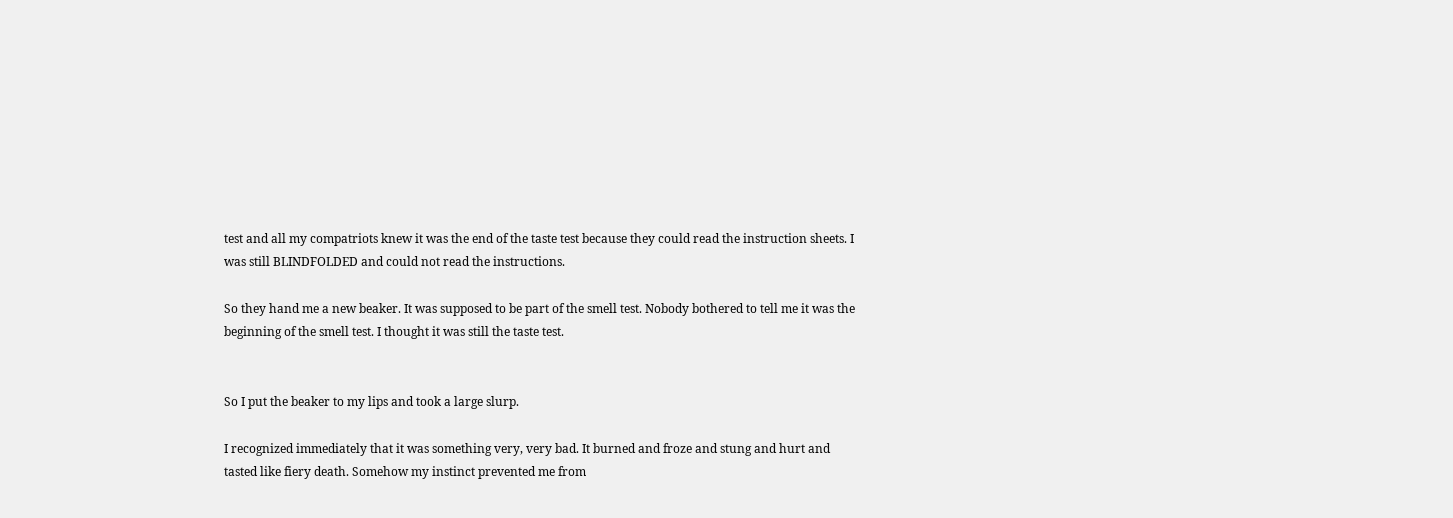test and all my compatriots knew it was the end of the taste test because they could read the instruction sheets. I was still BLINDFOLDED and could not read the instructions.

So they hand me a new beaker. It was supposed to be part of the smell test. Nobody bothered to tell me it was the beginning of the smell test. I thought it was still the taste test.


So I put the beaker to my lips and took a large slurp.

I recognized immediately that it was something very, very bad. It burned and froze and stung and hurt and tasted like fiery death. Somehow my instinct prevented me from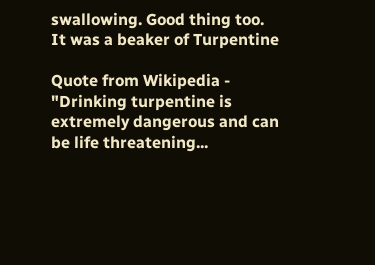swallowing. Good thing too. It was a beaker of Turpentine

Quote from Wikipedia - "Drinking turpentine is extremely dangerous and can be life threatening...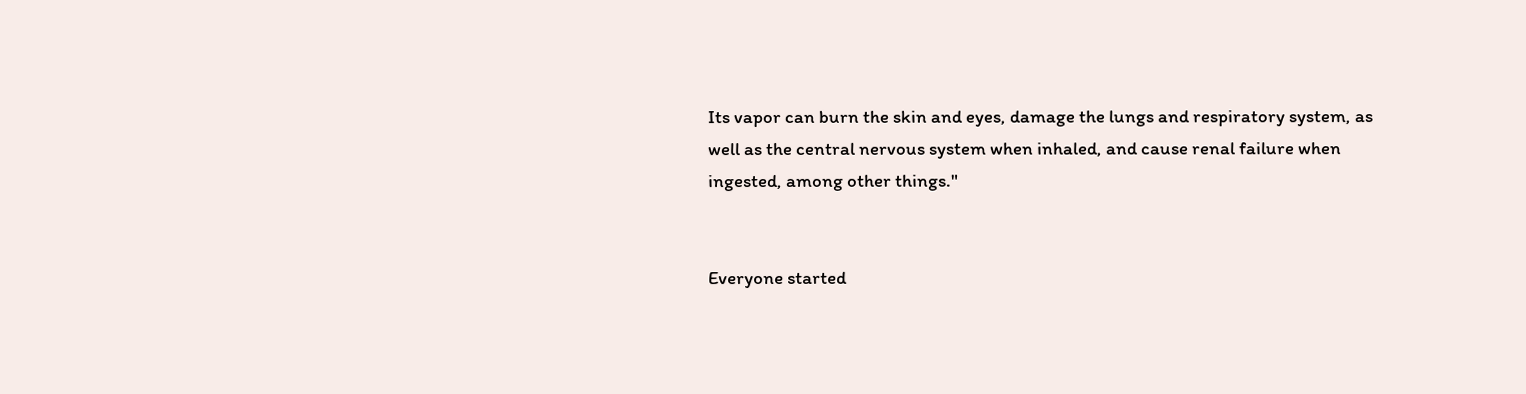Its vapor can burn the skin and eyes, damage the lungs and respiratory system, as well as the central nervous system when inhaled, and cause renal failure when ingested, among other things."


Everyone started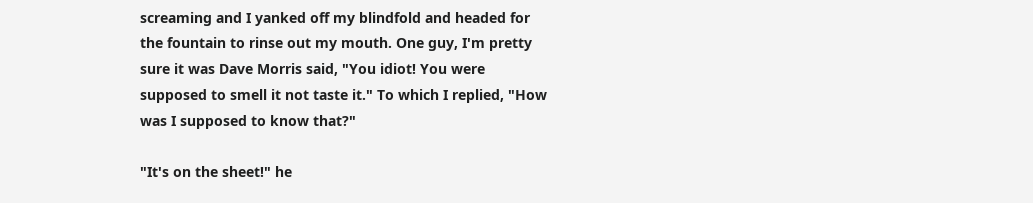screaming and I yanked off my blindfold and headed for the fountain to rinse out my mouth. One guy, I'm pretty sure it was Dave Morris said, "You idiot! You were supposed to smell it not taste it." To which I replied, "How was I supposed to know that?"

"It's on the sheet!" he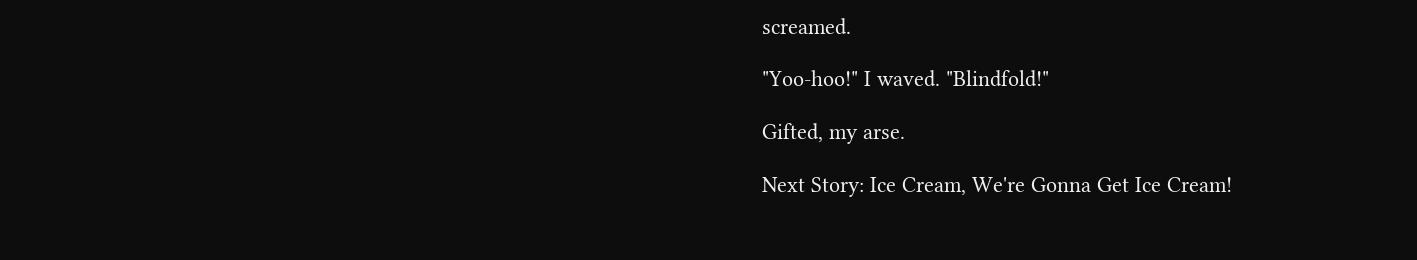screamed.

"Yoo-hoo!" I waved. "Blindfold!"

Gifted, my arse.

Next Story: Ice Cream, We're Gonna Get Ice Cream!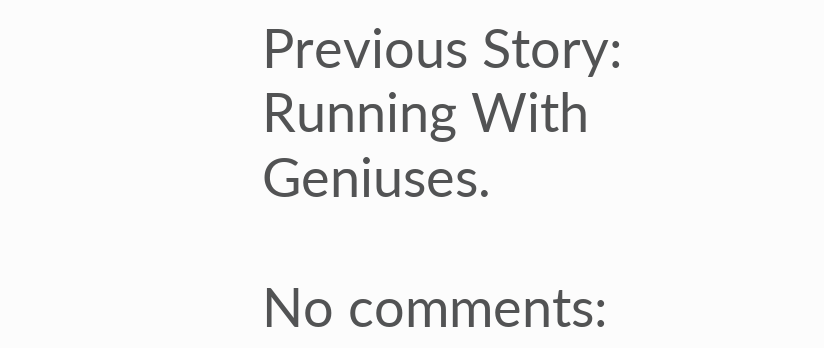Previous Story: Running With Geniuses.

No comments: